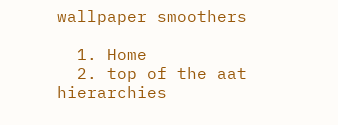wallpaper smoothers

  1. Home
  2. top of the aat hierarchies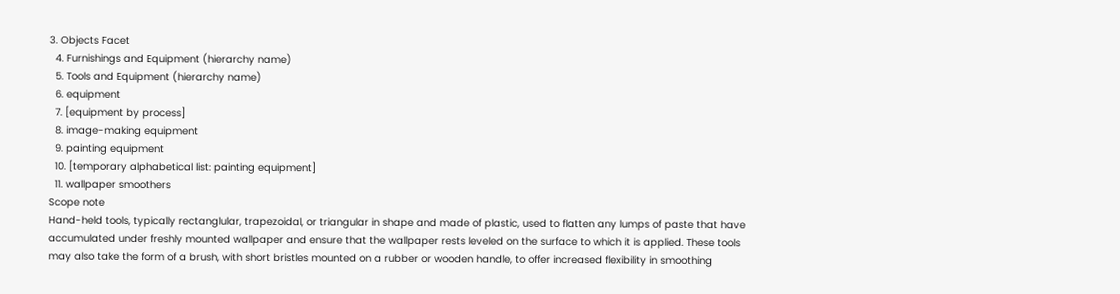3. Objects Facet
  4. Furnishings and Equipment (hierarchy name)
  5. Tools and Equipment (hierarchy name)
  6. equipment
  7. [equipment by process]
  8. image-making equipment
  9. painting equipment
  10. [temporary alphabetical list: painting equipment]
  11. wallpaper smoothers
Scope note
Hand-held tools, typically rectanglular, trapezoidal, or triangular in shape and made of plastic, used to flatten any lumps of paste that have accumulated under freshly mounted wallpaper and ensure that the wallpaper rests leveled on the surface to which it is applied. These tools may also take the form of a brush, with short bristles mounted on a rubber or wooden handle, to offer increased flexibility in smoothing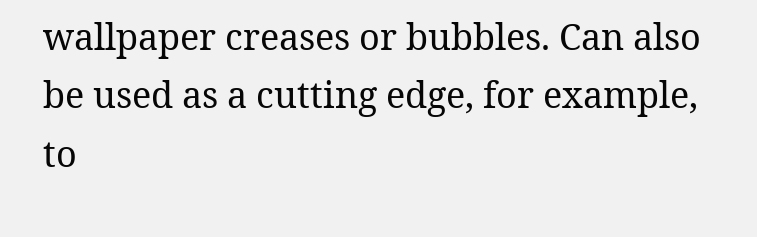wallpaper creases or bubbles. Can also be used as a cutting edge, for example, to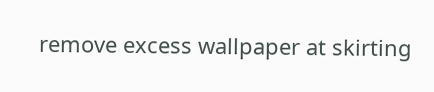remove excess wallpaper at skirting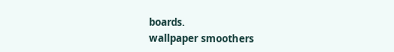boards.
wallpaper smoothers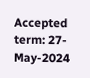Accepted term: 27-May-2024